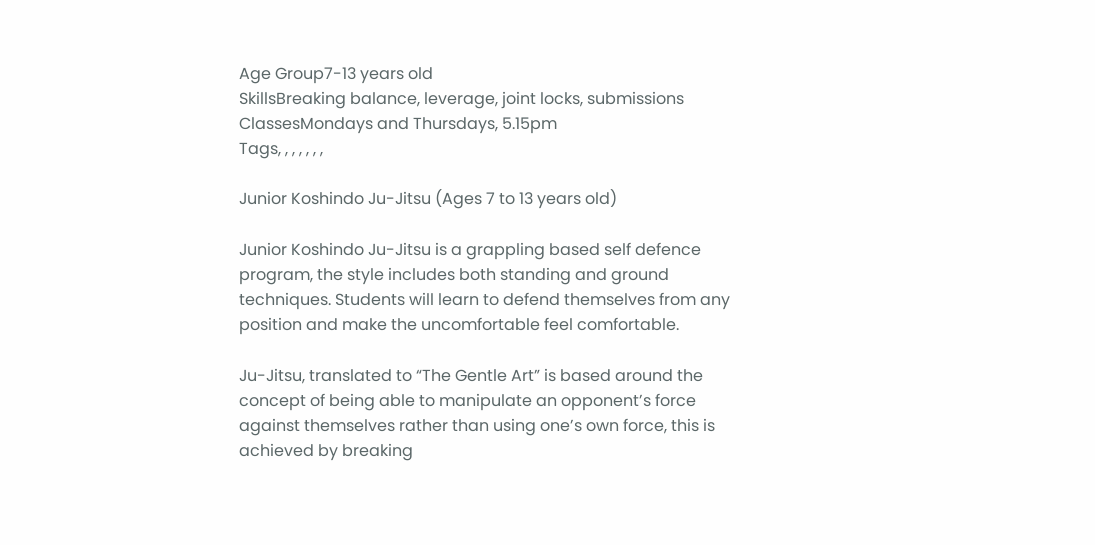Age Group7-13 years old
SkillsBreaking balance, leverage, joint locks, submissions
ClassesMondays and Thursdays, 5.15pm
Tags, , , , , , ,

Junior Koshindo Ju-Jitsu (Ages 7 to 13 years old)

Junior Koshindo Ju-Jitsu is a grappling based self defence program, the style includes both standing and ground techniques. Students will learn to defend themselves from any position and make the uncomfortable feel comfortable.

Ju-Jitsu, translated to “The Gentle Art” is based around the concept of being able to manipulate an opponent’s force against themselves rather than using one’s own force, this is achieved by breaking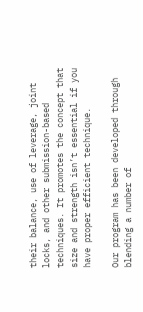their balance, use of leverage, joint locks, and other submission-based techniques. It promotes the concept that size and strength isn’t essential if you have proper efficient technique.

Our program has been developed through blending a number of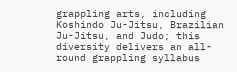grappling arts, including Koshindo Ju-Jitsu, Brazilian Ju-Jitsu, and Judo; this diversity delivers an all-round grappling syllabus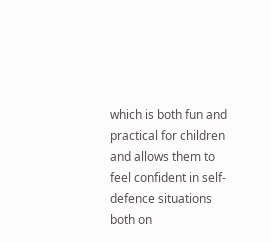which is both fun and practical for children and allows them to feel confident in self-defence situations both on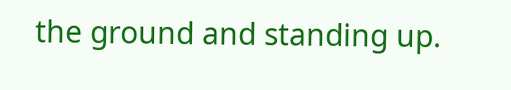the ground and standing up.